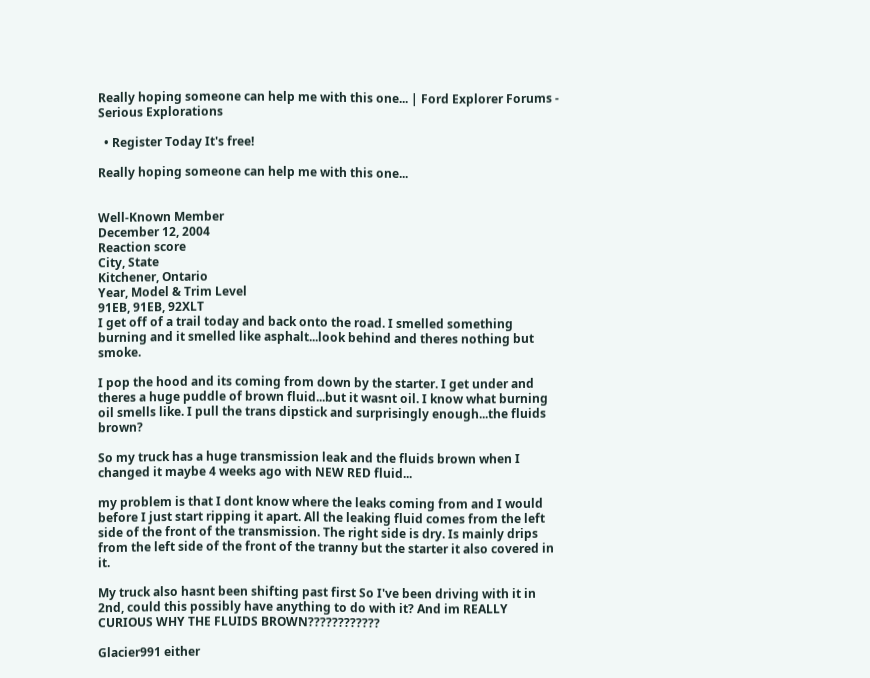Really hoping someone can help me with this one... | Ford Explorer Forums - Serious Explorations

  • Register Today It's free!

Really hoping someone can help me with this one...


Well-Known Member
December 12, 2004
Reaction score
City, State
Kitchener, Ontario
Year, Model & Trim Level
91EB, 91EB, 92XLT
I get off of a trail today and back onto the road. I smelled something burning and it smelled like asphalt...look behind and theres nothing but smoke.

I pop the hood and its coming from down by the starter. I get under and theres a huge puddle of brown fluid...but it wasnt oil. I know what burning oil smells like. I pull the trans dipstick and surprisingly enough...the fluids brown?

So my truck has a huge transmission leak and the fluids brown when I changed it maybe 4 weeks ago with NEW RED fluid...

my problem is that I dont know where the leaks coming from and I would before I just start ripping it apart. All the leaking fluid comes from the left side of the front of the transmission. The right side is dry. Is mainly drips from the left side of the front of the tranny but the starter it also covered in it.

My truck also hasnt been shifting past first So I've been driving with it in 2nd, could this possibly have anything to do with it? And im REALLY CURIOUS WHY THE FLUIDS BROWN????????????

Glacier991 either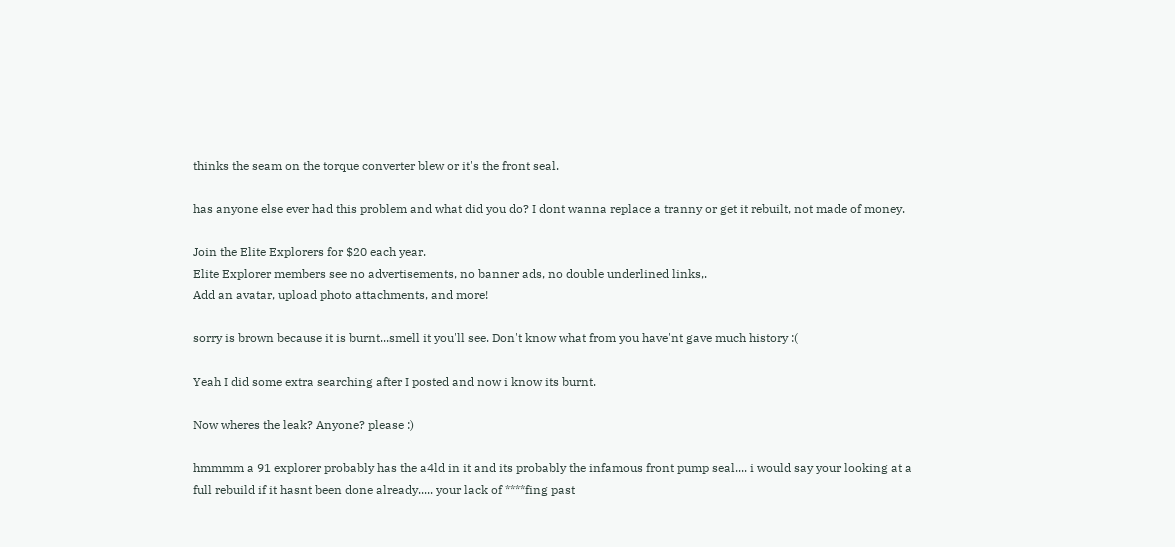thinks the seam on the torque converter blew or it's the front seal.

has anyone else ever had this problem and what did you do? I dont wanna replace a tranny or get it rebuilt, not made of money.

Join the Elite Explorers for $20 each year.
Elite Explorer members see no advertisements, no banner ads, no double underlined links,.
Add an avatar, upload photo attachments, and more!

sorry is brown because it is burnt...smell it you'll see. Don't know what from you have'nt gave much history :(

Yeah I did some extra searching after I posted and now i know its burnt.

Now wheres the leak? Anyone? please :)

hmmmm a 91 explorer probably has the a4ld in it and its probably the infamous front pump seal.... i would say your looking at a full rebuild if it hasnt been done already..... your lack of ****fing past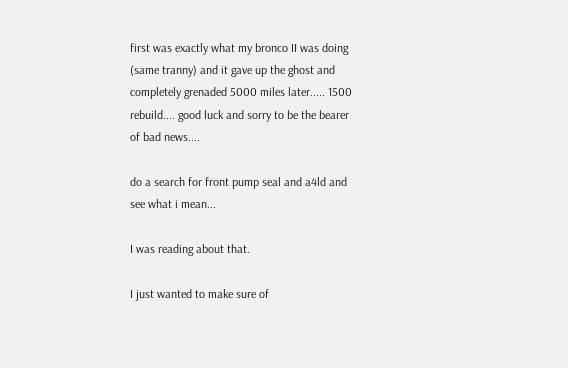first was exactly what my bronco II was doing (same tranny) and it gave up the ghost and completely grenaded 5000 miles later..... 1500 rebuild.... good luck and sorry to be the bearer of bad news....

do a search for front pump seal and a4ld and see what i mean...

I was reading about that.

I just wanted to make sure of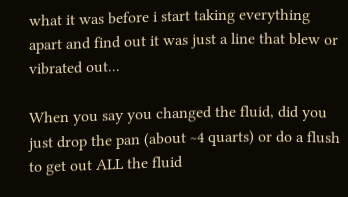what it was before i start taking everything apart and find out it was just a line that blew or vibrated out...

When you say you changed the fluid, did you just drop the pan (about ~4 quarts) or do a flush to get out ALL the fluid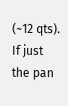(~12 qts). If just the pan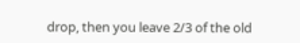drop, then you leave 2/3 of the old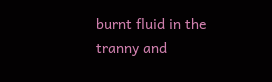burnt fluid in the tranny and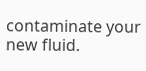contaminate your new fluid.